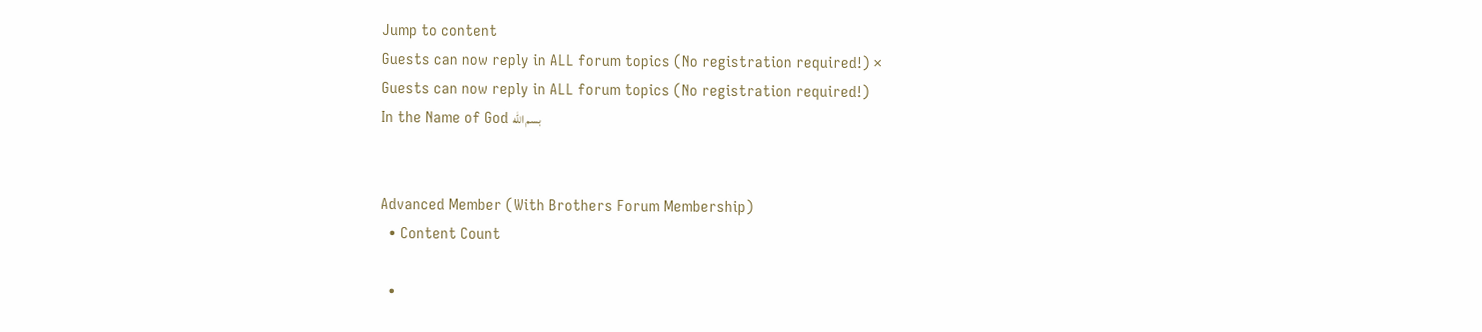Jump to content
Guests can now reply in ALL forum topics (No registration required!) ×
Guests can now reply in ALL forum topics (No registration required!)
In the Name of God بسم الله


Advanced Member (With Brothers Forum Membership)
  • Content Count

  •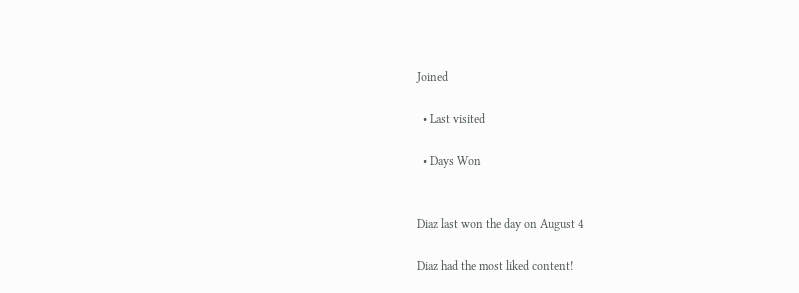Joined

  • Last visited

  • Days Won


Diaz last won the day on August 4

Diaz had the most liked content!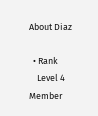About Diaz

  • Rank
    Level 4 Member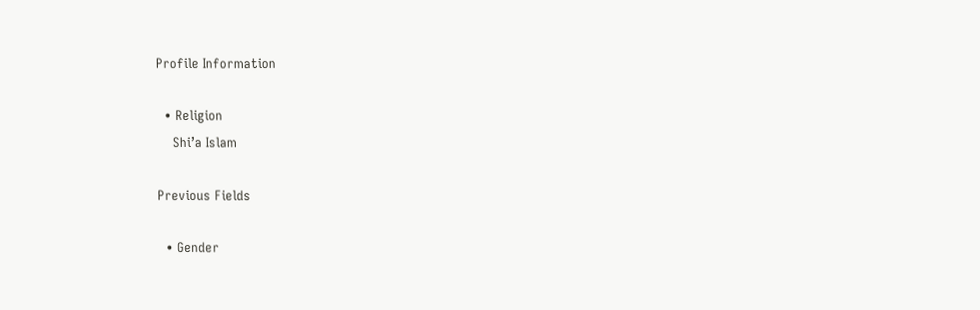Profile Information

  • Religion
    Shi’a Islam

Previous Fields

  • Gender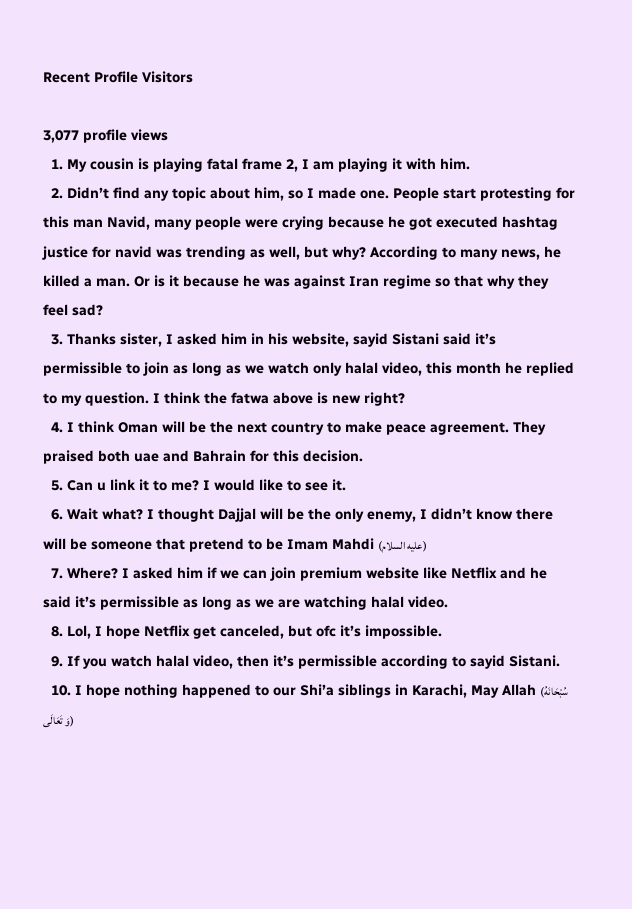Recent Profile Visitors

3,077 profile views
  1. My cousin is playing fatal frame 2, I am playing it with him.
  2. Didn’t find any topic about him, so I made one. People start protesting for this man Navid, many people were crying because he got executed hashtag justice for navid was trending as well, but why? According to many news, he killed a man. Or is it because he was against Iran regime so that why they feel sad?
  3. Thanks sister, I asked him in his website, sayid Sistani said it’s permissible to join as long as we watch only halal video, this month he replied to my question. I think the fatwa above is new right?
  4. I think Oman will be the next country to make peace agreement. They praised both uae and Bahrain for this decision.
  5. Can u link it to me? I would like to see it.
  6. Wait what? I thought Dajjal will be the only enemy, I didn’t know there will be someone that pretend to be Imam Mahdi (عليه السلام)
  7. Where? I asked him if we can join premium website like Netflix and he said it’s permissible as long as we are watching halal video.
  8. Lol, I hope Netflix get canceled, but ofc it’s impossible.
  9. If you watch halal video, then it’s permissible according to sayid Sistani.
  10. I hope nothing happened to our Shi’a siblings in Karachi, May Allah (سُبْحَانَهُ وَ تَعَالَى)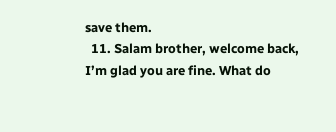save them.
  11. Salam brother, welcome back, I’m glad you are fine. What do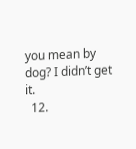you mean by dog? I didn’t get it.
  12.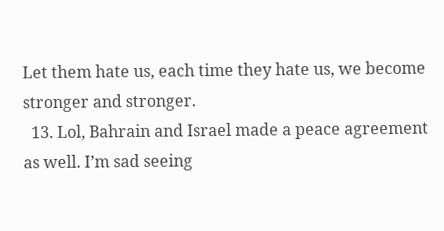Let them hate us, each time they hate us, we become stronger and stronger.
  13. Lol, Bahrain and Israel made a peace agreement as well. I’m sad seeing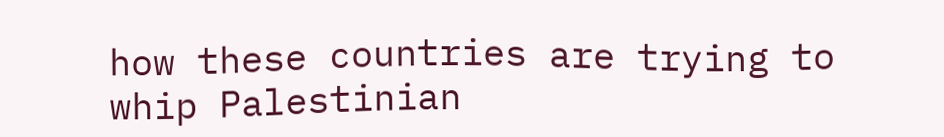how these countries are trying to whip Palestinian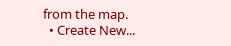from the map.
  • Create New...